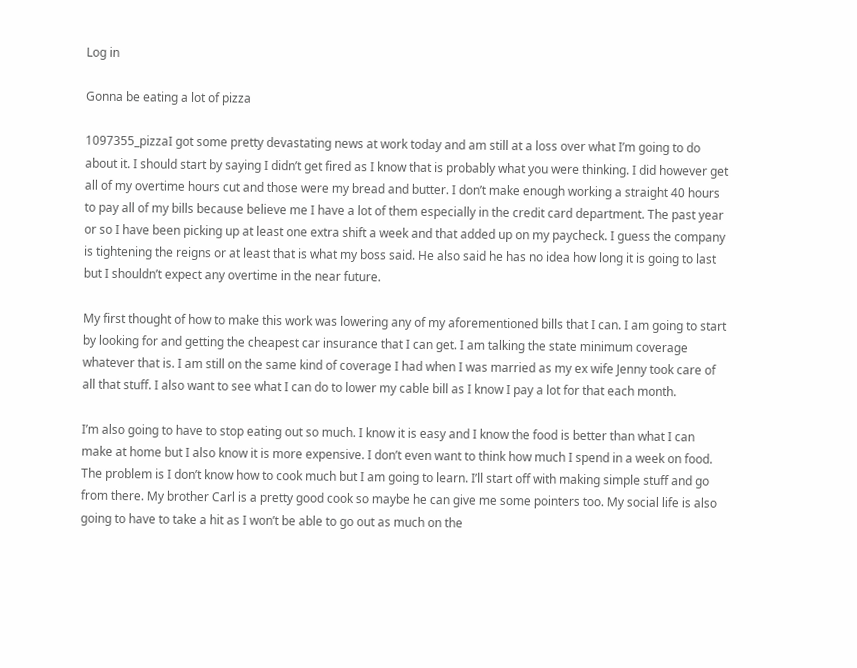Log in

Gonna be eating a lot of pizza

1097355_pizzaI got some pretty devastating news at work today and am still at a loss over what I’m going to do about it. I should start by saying I didn’t get fired as I know that is probably what you were thinking. I did however get all of my overtime hours cut and those were my bread and butter. I don’t make enough working a straight 40 hours to pay all of my bills because believe me I have a lot of them especially in the credit card department. The past year or so I have been picking up at least one extra shift a week and that added up on my paycheck. I guess the company is tightening the reigns or at least that is what my boss said. He also said he has no idea how long it is going to last but I shouldn’t expect any overtime in the near future.

My first thought of how to make this work was lowering any of my aforementioned bills that I can. I am going to start by looking for and getting the cheapest car insurance that I can get. I am talking the state minimum coverage whatever that is. I am still on the same kind of coverage I had when I was married as my ex wife Jenny took care of all that stuff. I also want to see what I can do to lower my cable bill as I know I pay a lot for that each month.

I’m also going to have to stop eating out so much. I know it is easy and I know the food is better than what I can make at home but I also know it is more expensive. I don’t even want to think how much I spend in a week on food. The problem is I don’t know how to cook much but I am going to learn. I’ll start off with making simple stuff and go from there. My brother Carl is a pretty good cook so maybe he can give me some pointers too. My social life is also going to have to take a hit as I won’t be able to go out as much on the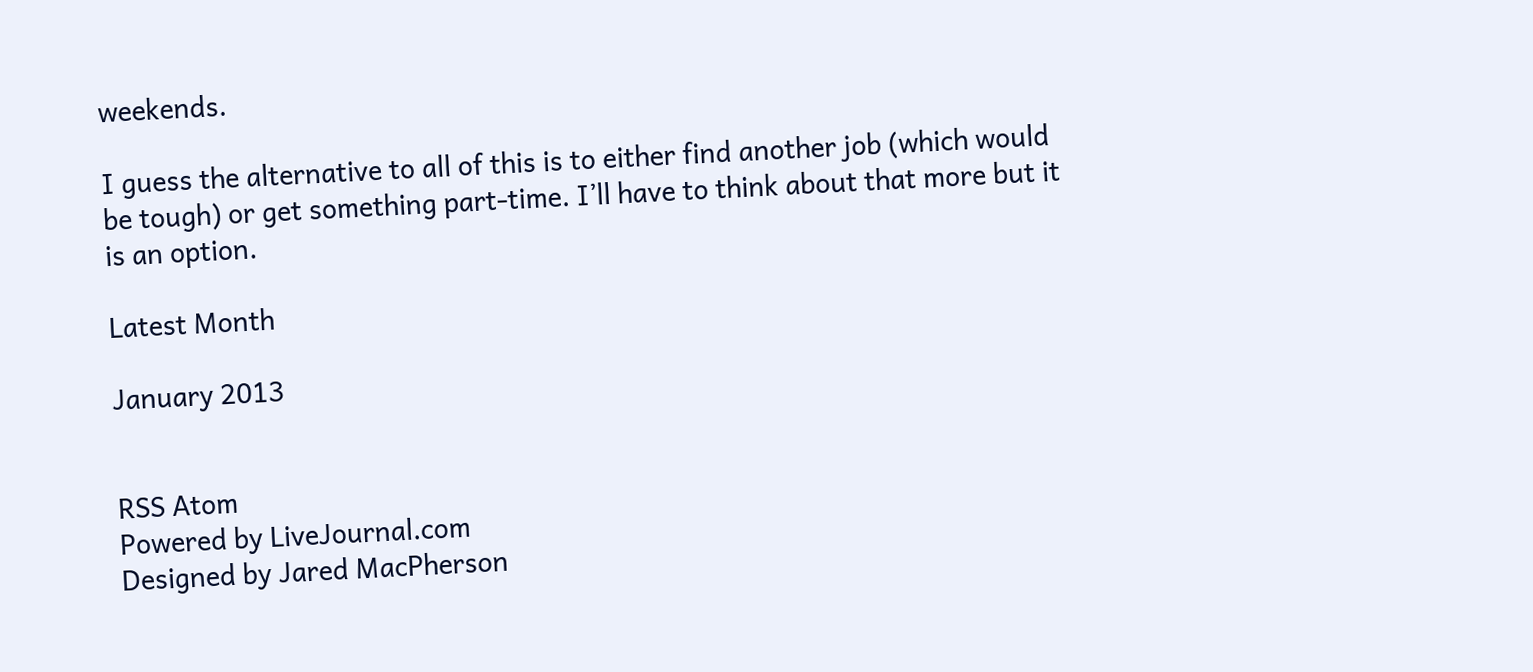weekends.

I guess the alternative to all of this is to either find another job (which would be tough) or get something part-time. I’ll have to think about that more but it is an option.

Latest Month

January 2013


RSS Atom
Powered by LiveJournal.com
Designed by Jared MacPherson